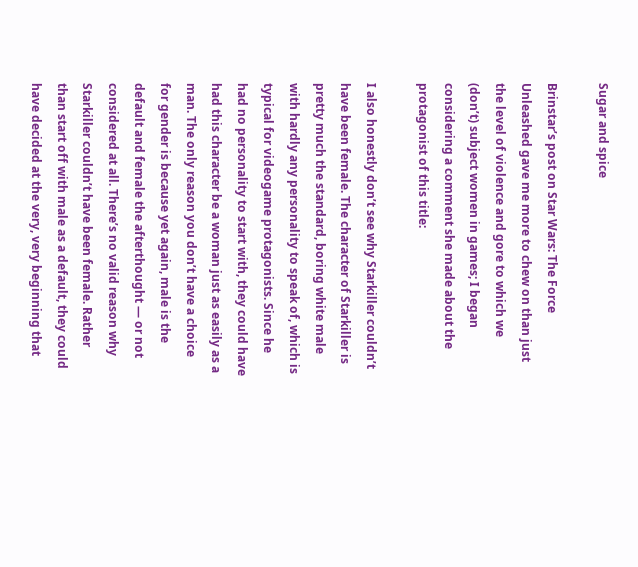Sugar and spice

Brinstar’s post on Star Wars: The Force Unleashed gave me more to chew on than just the level of violence and gore to which we (don’t) subject women in games; I began considering a comment she made about the protagonist of this title:

I also honestly don’t see why Starkiller couldn’t have been female. The character of Starkiller is pretty much the standard, boring white male with hardly any personality to speak of, which is typical for videogame protagonists. Since he had no personality to start with, they could have had this character be a woman just as easily as a man. The only reason you don’t have a choice for gender is because yet again, male is the default and female the afterthought — or not considered at all. There’s no valid reason why Starkiller couldn’t have been female. Rather than start off with male as a default, they could have decided at the very, very beginning that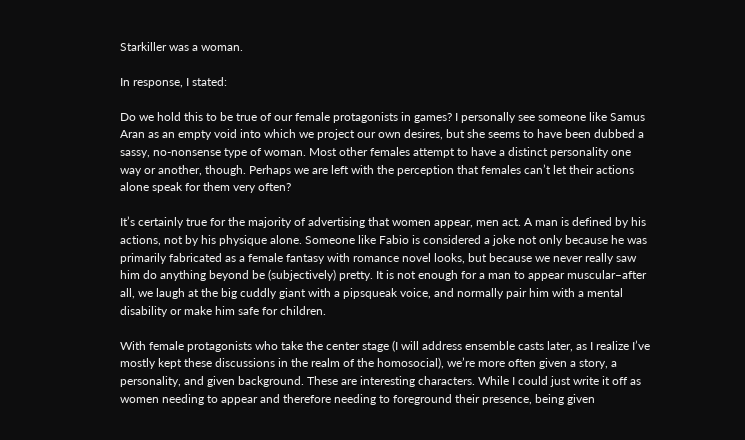Starkiller was a woman.

In response, I stated:

Do we hold this to be true of our female protagonists in games? I personally see someone like Samus Aran as an empty void into which we project our own desires, but she seems to have been dubbed a sassy, no-nonsense type of woman. Most other females attempt to have a distinct personality one way or another, though. Perhaps we are left with the perception that females can’t let their actions alone speak for them very often?

It’s certainly true for the majority of advertising that women appear, men act. A man is defined by his actions, not by his physique alone. Someone like Fabio is considered a joke not only because he was primarily fabricated as a female fantasy with romance novel looks, but because we never really saw him do anything beyond be (subjectively) pretty. It is not enough for a man to appear muscular–after all, we laugh at the big cuddly giant with a pipsqueak voice, and normally pair him with a mental disability or make him safe for children.

With female protagonists who take the center stage (I will address ensemble casts later, as I realize I’ve mostly kept these discussions in the realm of the homosocial), we’re more often given a story, a personality, and given background. These are interesting characters. While I could just write it off as women needing to appear and therefore needing to foreground their presence, being given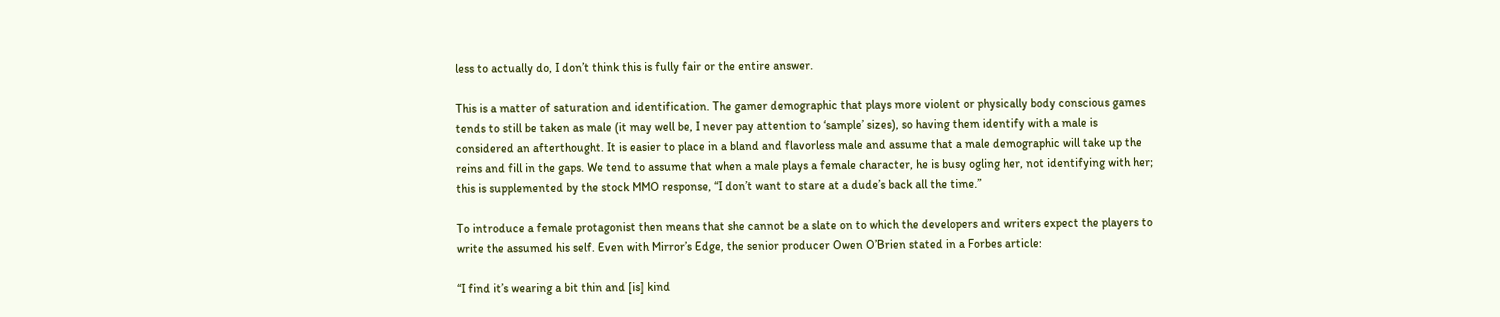less to actually do, I don’t think this is fully fair or the entire answer.

This is a matter of saturation and identification. The gamer demographic that plays more violent or physically body conscious games tends to still be taken as male (it may well be, I never pay attention to ‘sample’ sizes), so having them identify with a male is considered an afterthought. It is easier to place in a bland and flavorless male and assume that a male demographic will take up the reins and fill in the gaps. We tend to assume that when a male plays a female character, he is busy ogling her, not identifying with her; this is supplemented by the stock MMO response, “I don’t want to stare at a dude’s back all the time.”

To introduce a female protagonist then means that she cannot be a slate on to which the developers and writers expect the players to write the assumed his self. Even with Mirror’s Edge, the senior producer Owen O’Brien stated in a Forbes article:

“I find it’s wearing a bit thin and [is] kind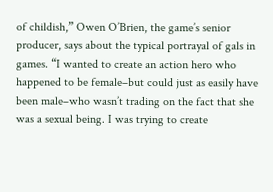of childish,” Owen O’Brien, the game’s senior producer, says about the typical portrayal of gals in games. “I wanted to create an action hero who happened to be female–but could just as easily have been male–who wasn’t trading on the fact that she was a sexual being. I was trying to create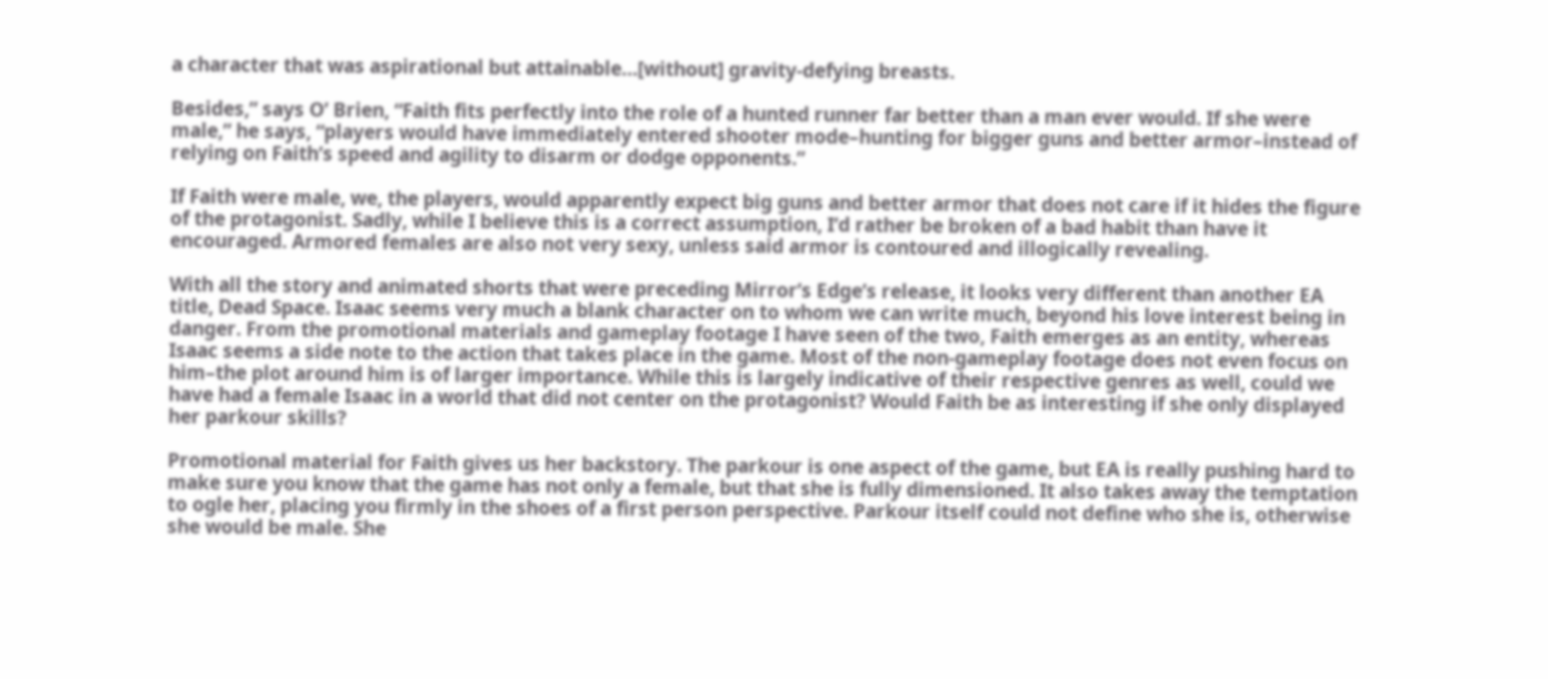a character that was aspirational but attainable…[without] gravity-defying breasts.

Besides,” says O’ Brien, “Faith fits perfectly into the role of a hunted runner far better than a man ever would. If she were male,” he says, “players would have immediately entered shooter mode–hunting for bigger guns and better armor–instead of relying on Faith’s speed and agility to disarm or dodge opponents.”

If Faith were male, we, the players, would apparently expect big guns and better armor that does not care if it hides the figure of the protagonist. Sadly, while I believe this is a correct assumption, I’d rather be broken of a bad habit than have it encouraged. Armored females are also not very sexy, unless said armor is contoured and illogically revealing.

With all the story and animated shorts that were preceding Mirror’s Edge’s release, it looks very different than another EA title, Dead Space. Isaac seems very much a blank character on to whom we can write much, beyond his love interest being in danger. From the promotional materials and gameplay footage I have seen of the two, Faith emerges as an entity, whereas Isaac seems a side note to the action that takes place in the game. Most of the non-gameplay footage does not even focus on him–the plot around him is of larger importance. While this is largely indicative of their respective genres as well, could we have had a female Isaac in a world that did not center on the protagonist? Would Faith be as interesting if she only displayed her parkour skills?

Promotional material for Faith gives us her backstory. The parkour is one aspect of the game, but EA is really pushing hard to make sure you know that the game has not only a female, but that she is fully dimensioned. It also takes away the temptation to ogle her, placing you firmly in the shoes of a first person perspective. Parkour itself could not define who she is, otherwise she would be male. She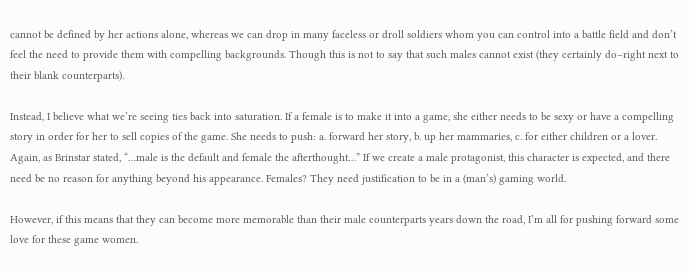cannot be defined by her actions alone, whereas we can drop in many faceless or droll soldiers whom you can control into a battle field and don’t feel the need to provide them with compelling backgrounds. Though this is not to say that such males cannot exist (they certainly do–right next to their blank counterparts).

Instead, I believe what we’re seeing ties back into saturation. If a female is to make it into a game, she either needs to be sexy or have a compelling story in order for her to sell copies of the game. She needs to push: a. forward her story, b. up her mammaries, c. for either children or a lover. Again, as Brinstar stated, “…male is the default and female the afterthought…” If we create a male protagonist, this character is expected, and there need be no reason for anything beyond his appearance. Females? They need justification to be in a (man’s) gaming world.

However, if this means that they can become more memorable than their male counterparts years down the road, I’m all for pushing forward some love for these game women.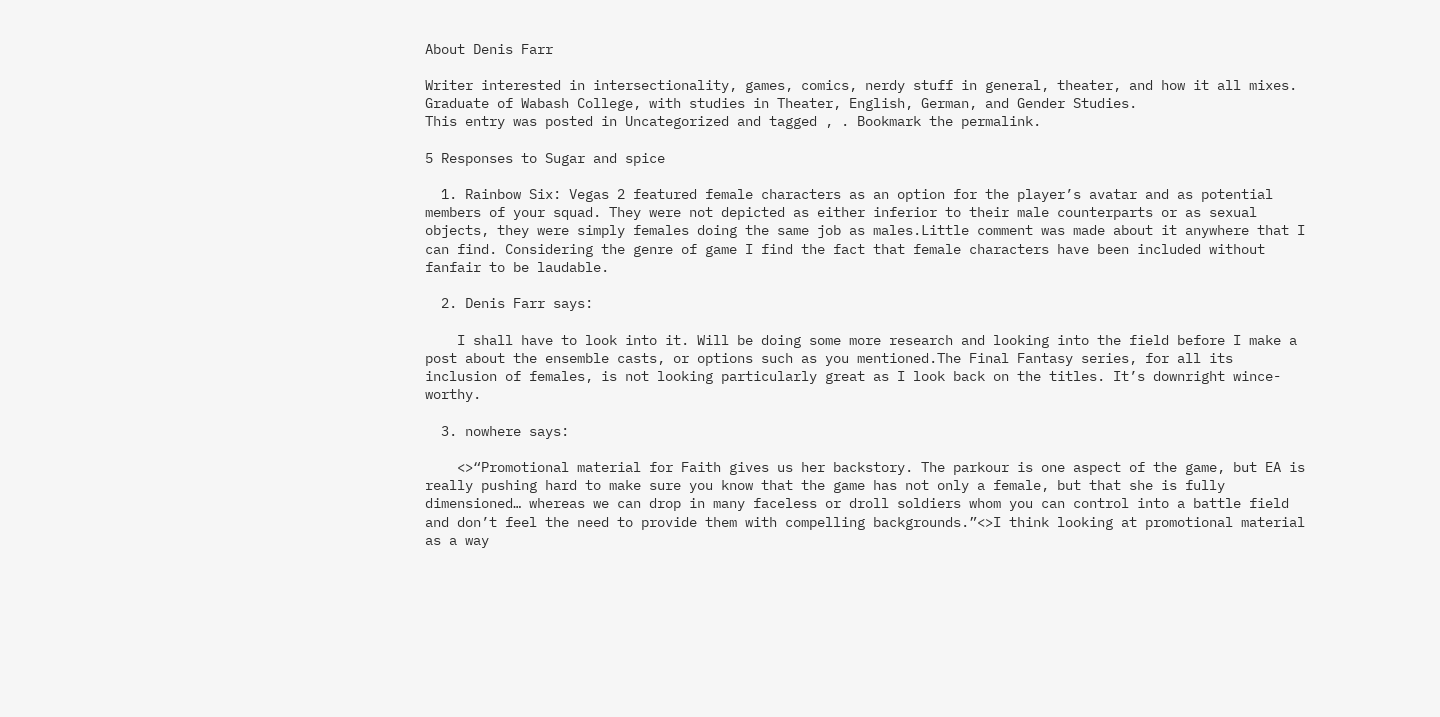About Denis Farr

Writer interested in intersectionality, games, comics, nerdy stuff in general, theater, and how it all mixes. Graduate of Wabash College, with studies in Theater, English, German, and Gender Studies.
This entry was posted in Uncategorized and tagged , . Bookmark the permalink.

5 Responses to Sugar and spice

  1. Rainbow Six: Vegas 2 featured female characters as an option for the player’s avatar and as potential members of your squad. They were not depicted as either inferior to their male counterparts or as sexual objects, they were simply females doing the same job as males.Little comment was made about it anywhere that I can find. Considering the genre of game I find the fact that female characters have been included without fanfair to be laudable.

  2. Denis Farr says:

    I shall have to look into it. Will be doing some more research and looking into the field before I make a post about the ensemble casts, or options such as you mentioned.The Final Fantasy series, for all its inclusion of females, is not looking particularly great as I look back on the titles. It’s downright wince-worthy.

  3. nowhere says:

    <>“Promotional material for Faith gives us her backstory. The parkour is one aspect of the game, but EA is really pushing hard to make sure you know that the game has not only a female, but that she is fully dimensioned… whereas we can drop in many faceless or droll soldiers whom you can control into a battle field and don’t feel the need to provide them with compelling backgrounds.”<>I think looking at promotional material as a way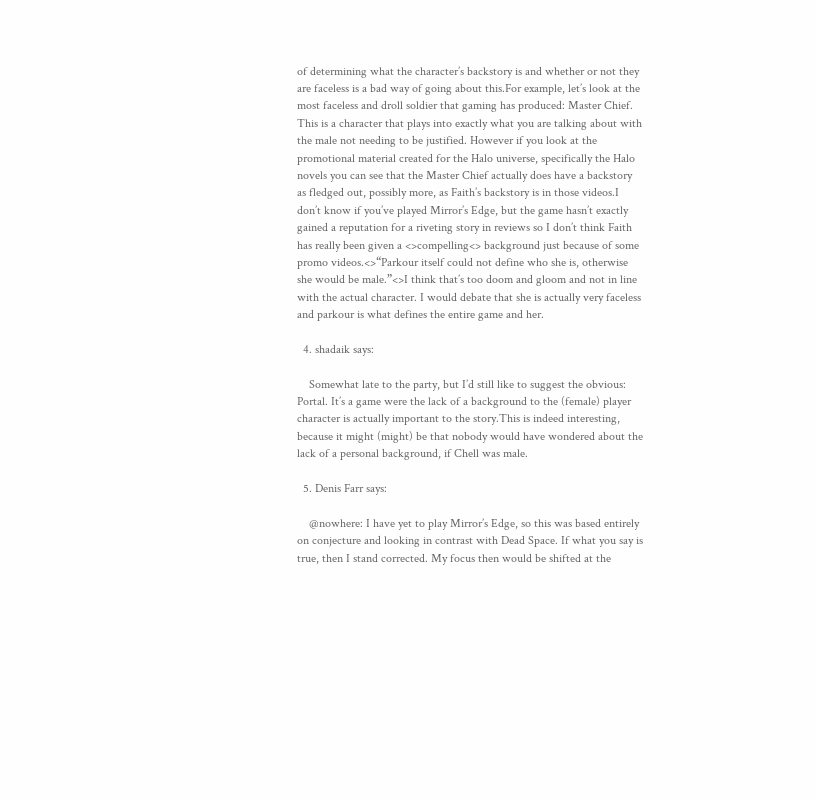of determining what the character’s backstory is and whether or not they are faceless is a bad way of going about this.For example, let’s look at the most faceless and droll soldier that gaming has produced: Master Chief. This is a character that plays into exactly what you are talking about with the male not needing to be justified. However if you look at the promotional material created for the Halo universe, specifically the Halo novels you can see that the Master Chief actually does have a backstory as fledged out, possibly more, as Faith’s backstory is in those videos.I don’t know if you’ve played Mirror’s Edge, but the game hasn’t exactly gained a reputation for a riveting story in reviews so I don’t think Faith has really been given a <>compelling<> background just because of some promo videos.<>“Parkour itself could not define who she is, otherwise she would be male.”<>I think that’s too doom and gloom and not in line with the actual character. I would debate that she is actually very faceless and parkour is what defines the entire game and her.

  4. shadaik says:

    Somewhat late to the party, but I’d still like to suggest the obvious: Portal. It’s a game were the lack of a background to the (female) player character is actually important to the story.This is indeed interesting, because it might (might) be that nobody would have wondered about the lack of a personal background, if Chell was male.

  5. Denis Farr says:

    @nowhere: I have yet to play Mirror’s Edge, so this was based entirely on conjecture and looking in contrast with Dead Space. If what you say is true, then I stand corrected. My focus then would be shifted at the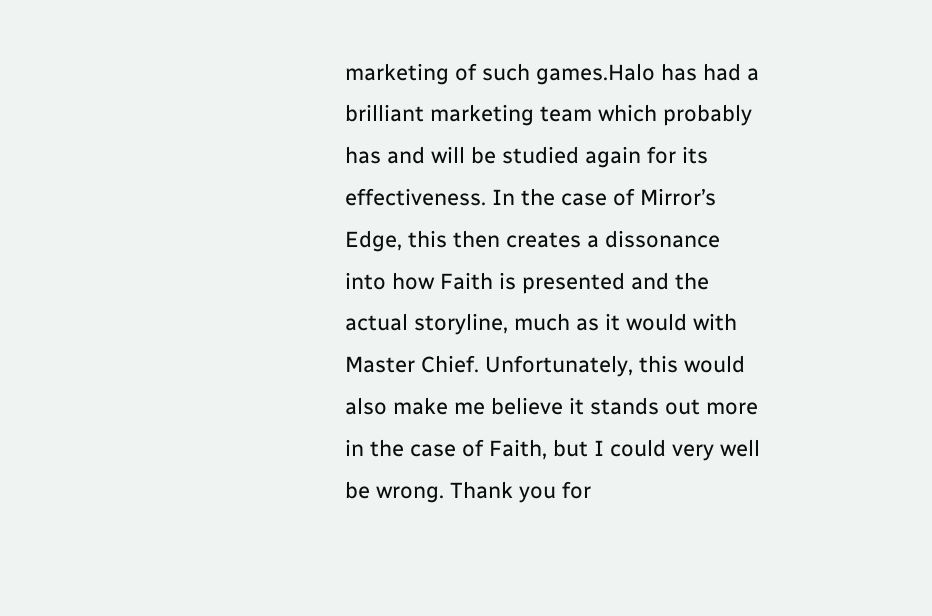marketing of such games.Halo has had a brilliant marketing team which probably has and will be studied again for its effectiveness. In the case of Mirror’s Edge, this then creates a dissonance into how Faith is presented and the actual storyline, much as it would with Master Chief. Unfortunately, this would also make me believe it stands out more in the case of Faith, but I could very well be wrong. Thank you for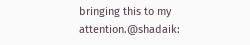bringing this to my attention.@shadaik: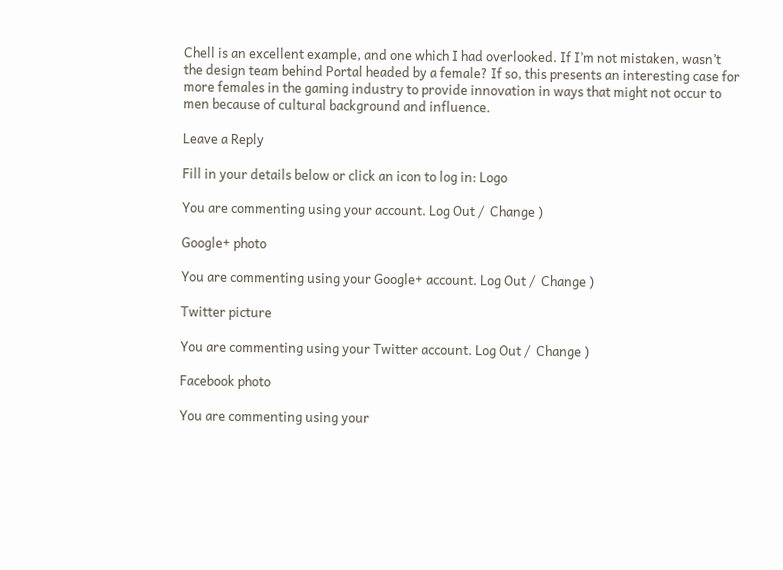Chell is an excellent example, and one which I had overlooked. If I’m not mistaken, wasn’t the design team behind Portal headed by a female? If so, this presents an interesting case for more females in the gaming industry to provide innovation in ways that might not occur to men because of cultural background and influence.

Leave a Reply

Fill in your details below or click an icon to log in: Logo

You are commenting using your account. Log Out /  Change )

Google+ photo

You are commenting using your Google+ account. Log Out /  Change )

Twitter picture

You are commenting using your Twitter account. Log Out /  Change )

Facebook photo

You are commenting using your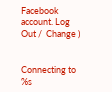Facebook account. Log Out /  Change )


Connecting to %s